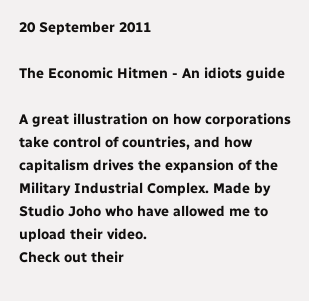20 September 2011

The Economic Hitmen - An idiots guide

A great illustration on how corporations take control of countries, and how capitalism drives the expansion of the Military Industrial Complex. Made by Studio Joho who have allowed me to upload their video.
Check out their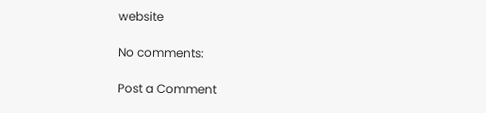website

No comments:

Post a Comment